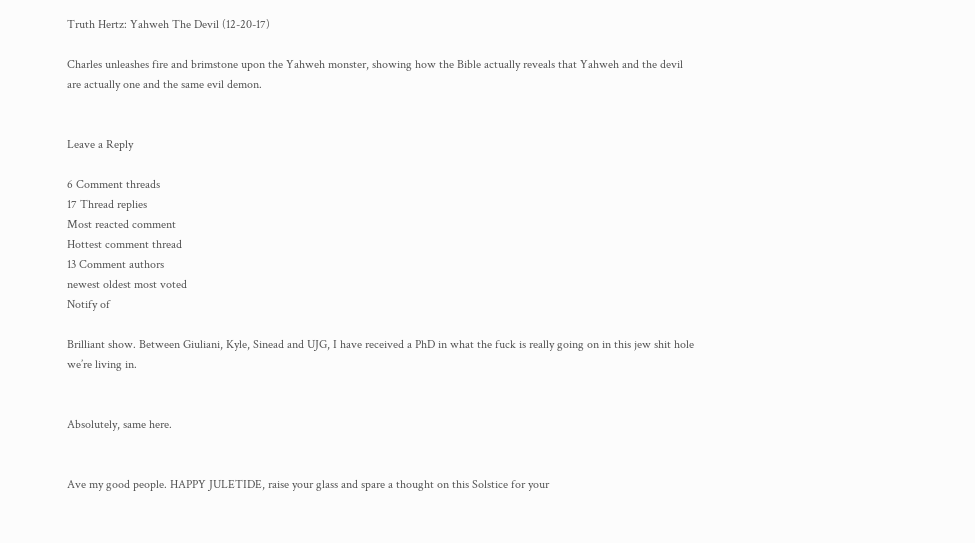Truth Hertz: Yahweh The Devil (12-20-17)

Charles unleashes fire and brimstone upon the Yahweh monster, showing how the Bible actually reveals that Yahweh and the devil are actually one and the same evil demon.


Leave a Reply

6 Comment threads
17 Thread replies
Most reacted comment
Hottest comment thread
13 Comment authors
newest oldest most voted
Notify of

Brilliant show. Between Giuliani, Kyle, Sinead and UJG, I have received a PhD in what the fuck is really going on in this jew shit hole we’re living in.


Absolutely, same here.


Ave my good people. HAPPY JULETIDE, raise your glass and spare a thought on this Solstice for your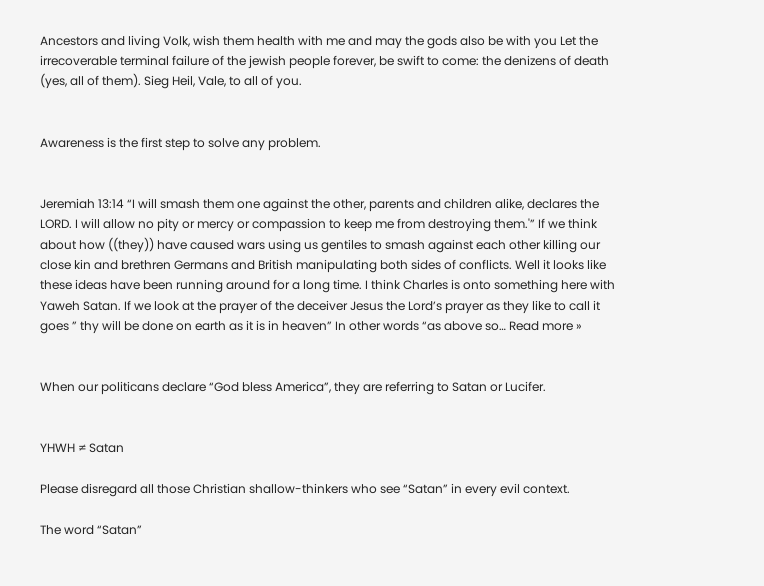Ancestors and living Volk, wish them health with me and may the gods also be with you Let the irrecoverable terminal failure of the jewish people forever, be swift to come: the denizens of death (yes, all of them). Sieg Heil, Vale, to all of you.


Awareness is the first step to solve any problem.


Jeremiah 13:14 “I will smash them one against the other, parents and children alike, declares the LORD. I will allow no pity or mercy or compassion to keep me from destroying them.'” If we think about how ((they)) have caused wars using us gentiles to smash against each other killing our close kin and brethren Germans and British manipulating both sides of conflicts. Well it looks like these ideas have been running around for a long time. I think Charles is onto something here with Yaweh Satan. If we look at the prayer of the deceiver Jesus the Lord’s prayer as they like to call it goes ” thy will be done on earth as it is in heaven” In other words “as above so… Read more »


When our politicans declare “God bless America”, they are referring to Satan or Lucifer.


YHWH ≠ Satan

Please disregard all those Christian shallow-thinkers who see “Satan” in every evil context.

The word “Satan”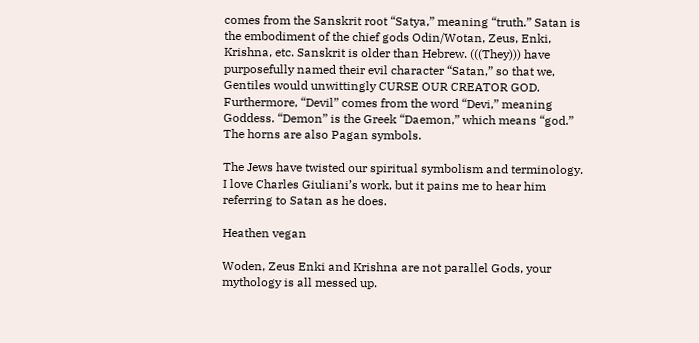comes from the Sanskrit root “Satya,” meaning “truth.” Satan is the embodiment of the chief gods Odin/Wotan, Zeus, Enki, Krishna, etc. Sanskrit is older than Hebrew. (((They))) have purposefully named their evil character “Satan,” so that we, Gentiles would unwittingly CURSE OUR CREATOR GOD. Furthermore, “Devil” comes from the word “Devi,” meaning Goddess. “Demon” is the Greek “Daemon,” which means “god.” The horns are also Pagan symbols.

The Jews have twisted our spiritual symbolism and terminology. I love Charles Giuliani’s work, but it pains me to hear him referring to Satan as he does.

Heathen vegan

Woden, Zeus Enki and Krishna are not parallel Gods, your mythology is all messed up.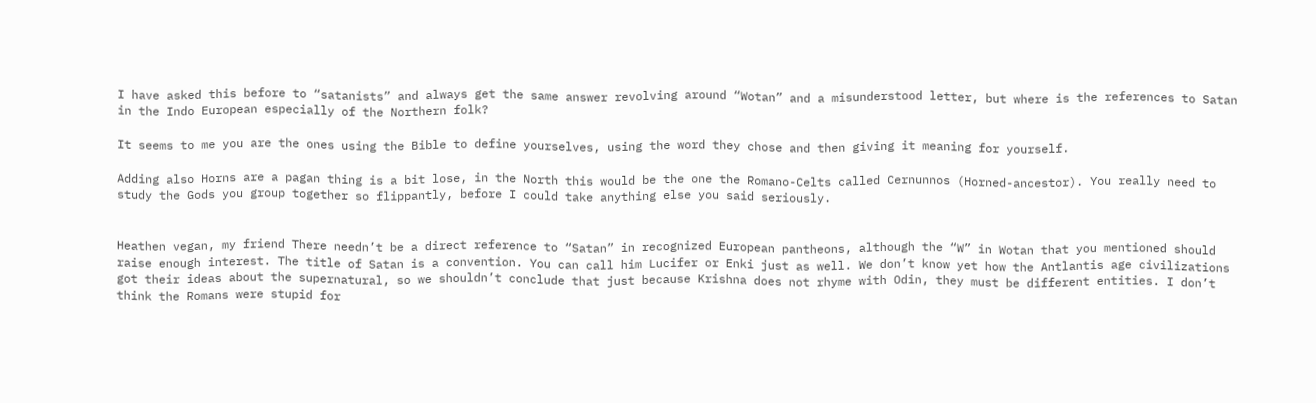I have asked this before to “satanists” and always get the same answer revolving around “Wotan” and a misunderstood letter, but where is the references to Satan in the Indo European especially of the Northern folk?

It seems to me you are the ones using the Bible to define yourselves, using the word they chose and then giving it meaning for yourself.

Adding also Horns are a pagan thing is a bit lose, in the North this would be the one the Romano-Celts called Cernunnos (Horned-ancestor). You really need to study the Gods you group together so flippantly, before I could take anything else you said seriously.


Heathen vegan, my friend There needn’t be a direct reference to “Satan” in recognized European pantheons, although the “W” in Wotan that you mentioned should raise enough interest. The title of Satan is a convention. You can call him Lucifer or Enki just as well. We don’t know yet how the Antlantis age civilizations got their ideas about the supernatural, so we shouldn’t conclude that just because Krishna does not rhyme with Odin, they must be different entities. I don’t think the Romans were stupid for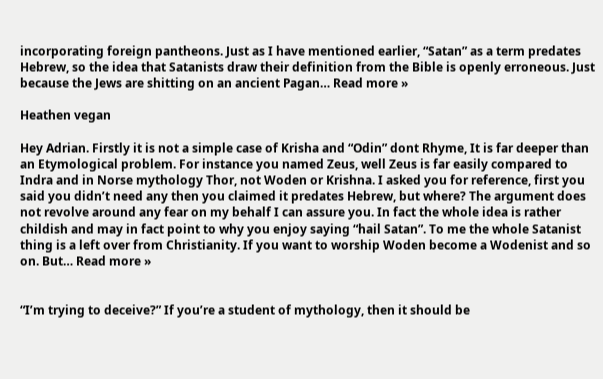incorporating foreign pantheons. Just as I have mentioned earlier, “Satan” as a term predates Hebrew, so the idea that Satanists draw their definition from the Bible is openly erroneous. Just because the Jews are shitting on an ancient Pagan… Read more »

Heathen vegan

Hey Adrian. Firstly it is not a simple case of Krisha and “Odin” dont Rhyme, It is far deeper than an Etymological problem. For instance you named Zeus, well Zeus is far easily compared to Indra and in Norse mythology Thor, not Woden or Krishna. I asked you for reference, first you said you didn’t need any then you claimed it predates Hebrew, but where? The argument does not revolve around any fear on my behalf I can assure you. In fact the whole idea is rather childish and may in fact point to why you enjoy saying “hail Satan”. To me the whole Satanist thing is a left over from Christianity. If you want to worship Woden become a Wodenist and so on. But… Read more »


“I’m trying to deceive?” If you’re a student of mythology, then it should be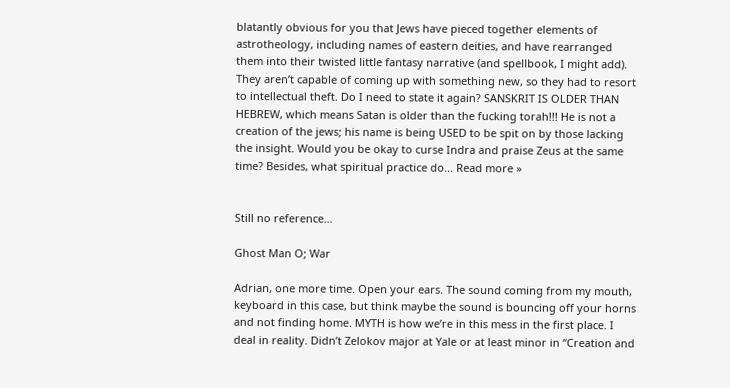blatantly obvious for you that Jews have pieced together elements of astrotheology, including names of eastern deities, and have rearranged them into their twisted little fantasy narrative (and spellbook, I might add). They aren’t capable of coming up with something new, so they had to resort to intellectual theft. Do I need to state it again? SANSKRIT IS OLDER THAN HEBREW, which means Satan is older than the fucking torah!!! He is not a creation of the jews; his name is being USED to be spit on by those lacking the insight. Would you be okay to curse Indra and praise Zeus at the same time? Besides, what spiritual practice do… Read more »


Still no reference…

Ghost Man O; War

Adrian, one more time. Open your ears. The sound coming from my mouth, keyboard in this case, but think maybe the sound is bouncing off your horns and not finding home. MYTH is how we’re in this mess in the first place. I deal in reality. Didn’t Zelokov major at Yale or at least minor in “Creation and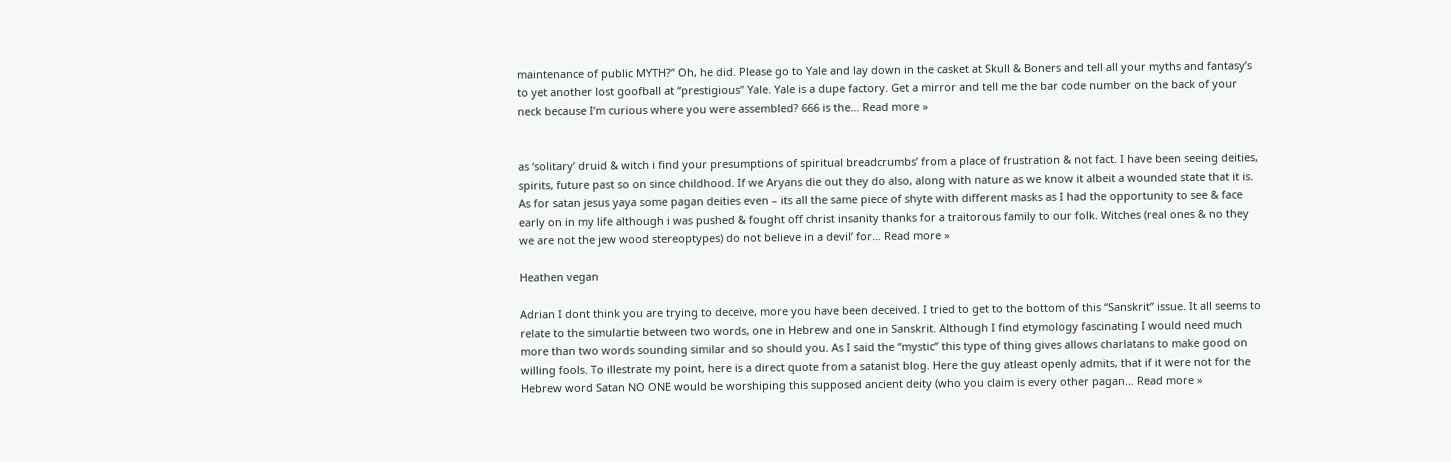maintenance of public MYTH?” Oh, he did. Please go to Yale and lay down in the casket at Skull & Boners and tell all your myths and fantasy’s to yet another lost goofball at “prestigious” Yale. Yale is a dupe factory. Get a mirror and tell me the bar code number on the back of your neck because I’m curious where you were assembled? 666 is the… Read more »


as ‘solitary’ druid & witch i find your presumptions of spiritual breadcrumbs’ from a place of frustration & not fact. I have been seeing deities, spirits, future past so on since childhood. If we Aryans die out they do also, along with nature as we know it albeit a wounded state that it is. As for satan jesus yaya some pagan deities even – its all the same piece of shyte with different masks as I had the opportunity to see & face early on in my life although i was pushed & fought off christ insanity thanks for a traitorous family to our folk. Witches (real ones & no they we are not the jew wood stereoptypes) do not believe in a devil’ for… Read more »

Heathen vegan

Adrian I dont think you are trying to deceive, more you have been deceived. I tried to get to the bottom of this “Sanskrit” issue. It all seems to relate to the simulartie between two words, one in Hebrew and one in Sanskrit. Although I find etymology fascinating I would need much more than two words sounding similar and so should you. As I said the “mystic” this type of thing gives allows charlatans to make good on willing fools. To illestrate my point, here is a direct quote from a satanist blog. Here the guy atleast openly admits, that if it were not for the Hebrew word Satan NO ONE would be worshiping this supposed ancient deity (who you claim is every other pagan… Read more »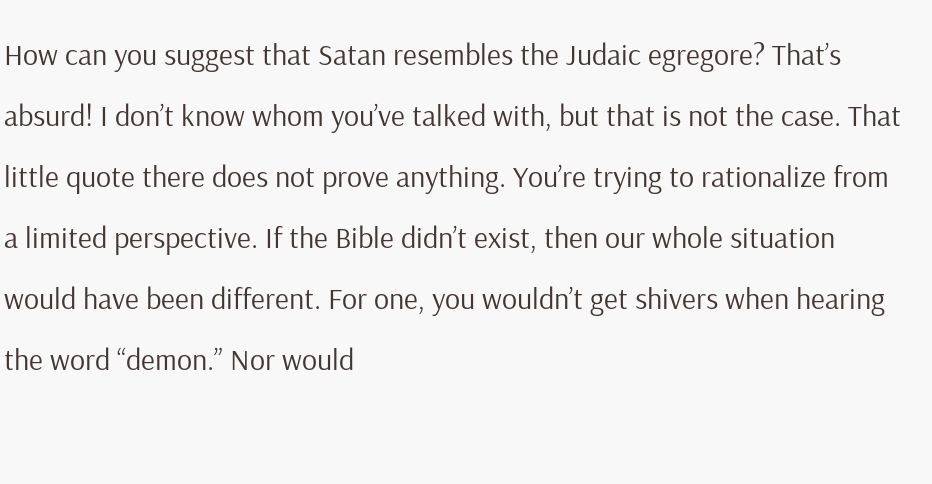How can you suggest that Satan resembles the Judaic egregore? That’s absurd! I don’t know whom you’ve talked with, but that is not the case. That little quote there does not prove anything. You’re trying to rationalize from a limited perspective. If the Bible didn’t exist, then our whole situation would have been different. For one, you wouldn’t get shivers when hearing the word “demon.” Nor would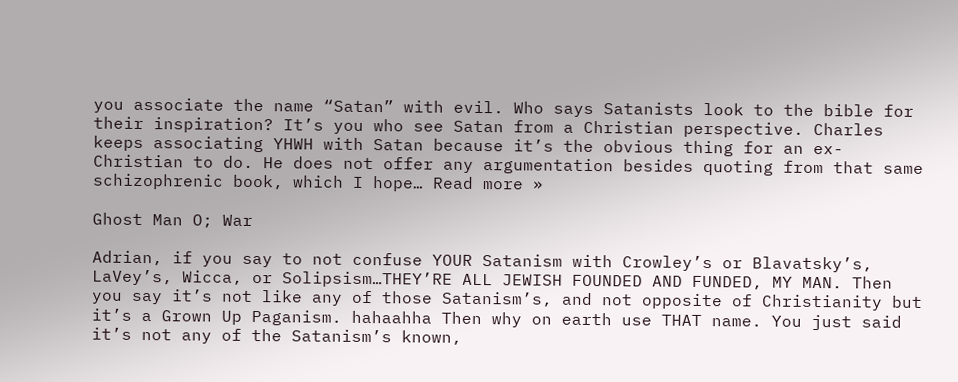you associate the name “Satan” with evil. Who says Satanists look to the bible for their inspiration? It’s you who see Satan from a Christian perspective. Charles keeps associating YHWH with Satan because it’s the obvious thing for an ex-Christian to do. He does not offer any argumentation besides quoting from that same schizophrenic book, which I hope… Read more »

Ghost Man O; War

Adrian, if you say to not confuse YOUR Satanism with Crowley’s or Blavatsky’s, LaVey’s, Wicca, or Solipsism…THEY’RE ALL JEWISH FOUNDED AND FUNDED, MY MAN. Then you say it’s not like any of those Satanism’s, and not opposite of Christianity but it’s a Grown Up Paganism. hahaahha Then why on earth use THAT name. You just said it’s not any of the Satanism’s known,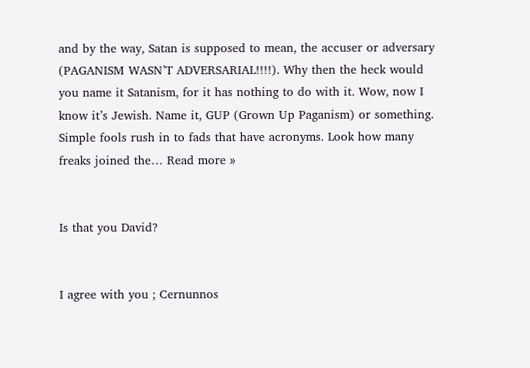and by the way, Satan is supposed to mean, the accuser or adversary (PAGANISM WASN’T ADVERSARIAL!!!!). Why then the heck would you name it Satanism, for it has nothing to do with it. Wow, now I know it’s Jewish. Name it, GUP (Grown Up Paganism) or something. Simple fools rush in to fads that have acronyms. Look how many freaks joined the… Read more »


Is that you David?


I agree with you ; Cernunnos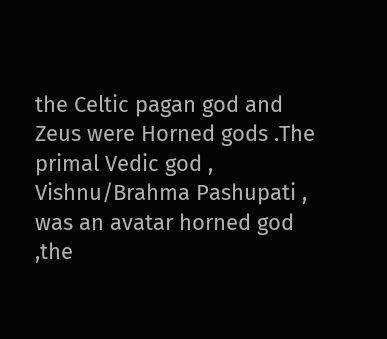the Celtic pagan god and Zeus were Horned gods .The primal Vedic god , Vishnu/Brahma Pashupati , was an avatar horned god ,the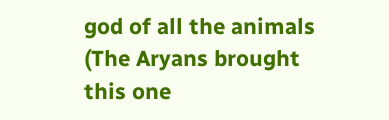god of all the animals (The Aryans brought this one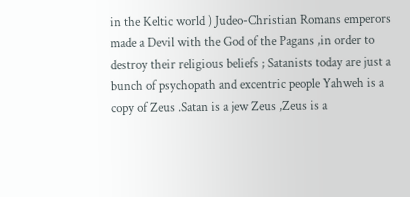in the Keltic world ) Judeo-Christian Romans emperors made a Devil with the God of the Pagans ,in order to destroy their religious beliefs ; Satanists today are just a bunch of psychopath and excentric people Yahweh is a copy of Zeus .Satan is a jew Zeus ,Zeus is a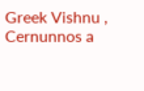Greek Vishnu , Cernunnos a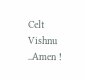Celt Vishnu ..Amen !